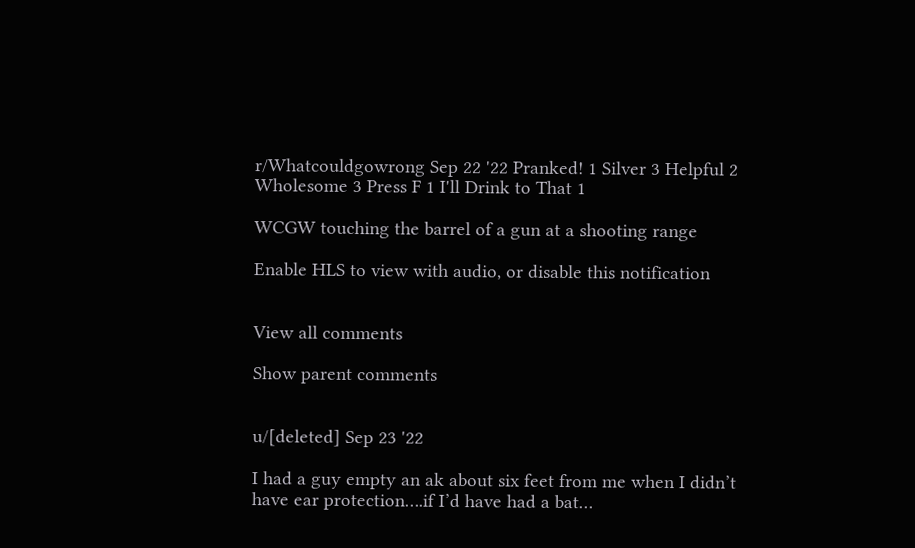r/Whatcouldgowrong Sep 22 '22 Pranked! 1 Silver 3 Helpful 2 Wholesome 3 Press F 1 I'll Drink to That 1

WCGW touching the barrel of a gun at a shooting range

Enable HLS to view with audio, or disable this notification


View all comments

Show parent comments


u/[deleted] Sep 23 '22

I had a guy empty an ak about six feet from me when I didn’t have ear protection….if I’d have had a bat…